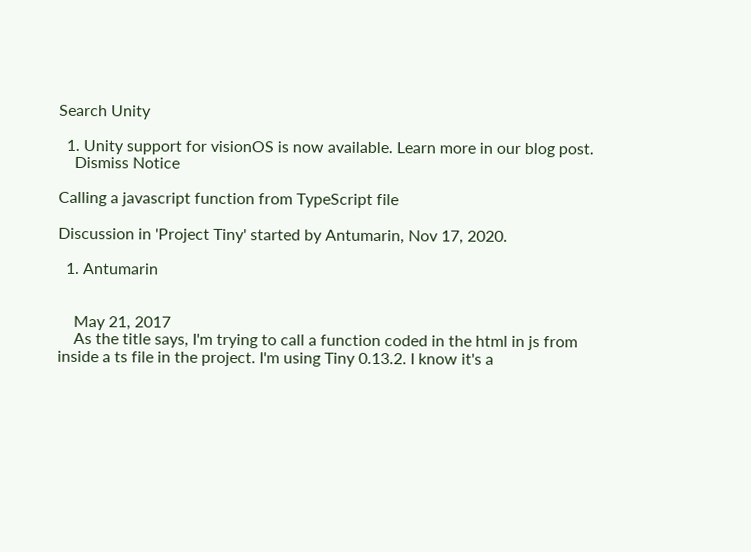Search Unity

  1. Unity support for visionOS is now available. Learn more in our blog post.
    Dismiss Notice

Calling a javascript function from TypeScript file

Discussion in 'Project Tiny' started by Antumarin, Nov 17, 2020.

  1. Antumarin


    May 21, 2017
    As the title says, I'm trying to call a function coded in the html in js from inside a ts file in the project. I'm using Tiny 0.13.2. I know it's a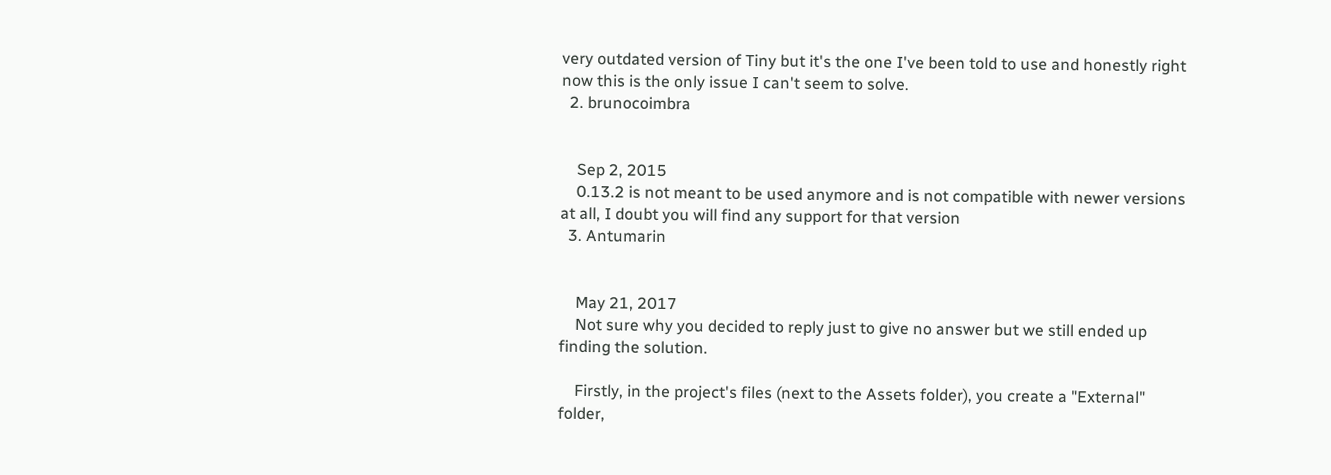very outdated version of Tiny but it's the one I've been told to use and honestly right now this is the only issue I can't seem to solve.
  2. brunocoimbra


    Sep 2, 2015
    0.13.2 is not meant to be used anymore and is not compatible with newer versions at all, I doubt you will find any support for that version
  3. Antumarin


    May 21, 2017
    Not sure why you decided to reply just to give no answer but we still ended up finding the solution.

    Firstly, in the project's files (next to the Assets folder), you create a "External" folder,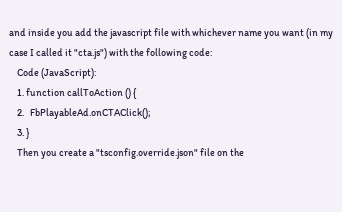and inside you add the javascript file with whichever name you want (in my case I called it "cta.js") with the following code:
    Code (JavaScript):
    1. function callToAction () {
    2.   FbPlayableAd.onCTAClick();
    3. }
    Then you create a "tsconfig.override.json" file on the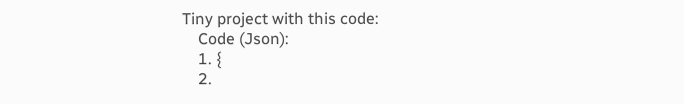Tiny project with this code:
    Code (Json):
    1. {
    2.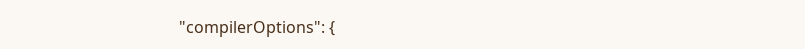"compilerOptions": {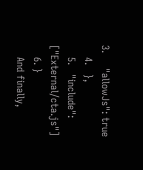3.     "allowJs": true
    4.   },
    5.   "include": ["External/cta.js"]
    6. }
    And finally,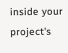inside your project's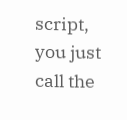script, you just call the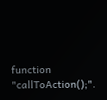function "callToAction();".